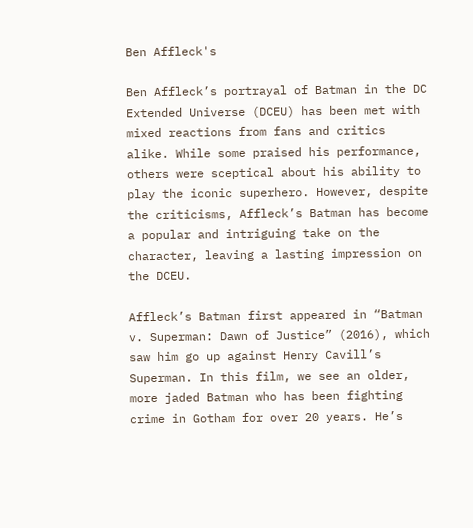Ben Affleck's

Ben Affleck’s portrayal of Batman in the DC Extended Universe (DCEU) has been met with mixed reactions from fans and critics alike. While some praised his performance, others were sceptical about his ability to play the iconic superhero. However, despite the criticisms, Affleck’s Batman has become a popular and intriguing take on the character, leaving a lasting impression on the DCEU.

Affleck’s Batman first appeared in “Batman v. Superman: Dawn of Justice” (2016), which saw him go up against Henry Cavill’s Superman. In this film, we see an older, more jaded Batman who has been fighting crime in Gotham for over 20 years. He’s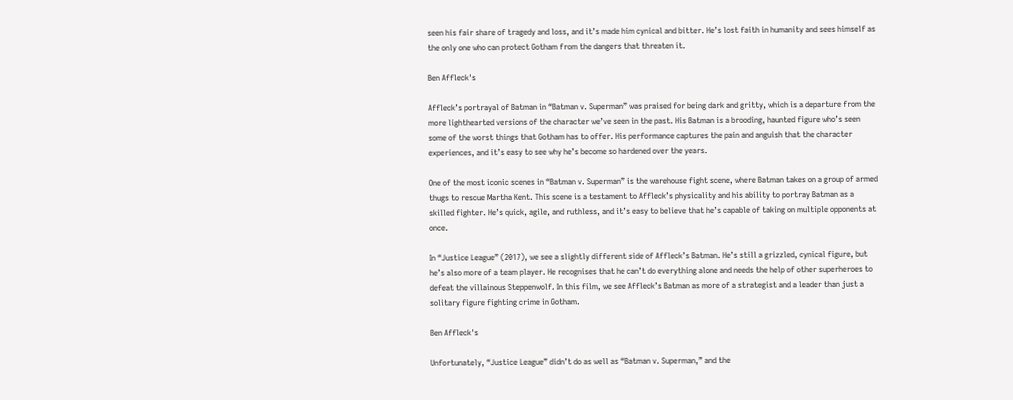seen his fair share of tragedy and loss, and it’s made him cynical and bitter. He’s lost faith in humanity and sees himself as the only one who can protect Gotham from the dangers that threaten it.

Ben Affleck's

Affleck’s portrayal of Batman in “Batman v. Superman” was praised for being dark and gritty, which is a departure from the more lighthearted versions of the character we’ve seen in the past. His Batman is a brooding, haunted figure who’s seen some of the worst things that Gotham has to offer. His performance captures the pain and anguish that the character experiences, and it’s easy to see why he’s become so hardened over the years.

One of the most iconic scenes in “Batman v. Superman” is the warehouse fight scene, where Batman takes on a group of armed thugs to rescue Martha Kent. This scene is a testament to Affleck’s physicality and his ability to portray Batman as a skilled fighter. He’s quick, agile, and ruthless, and it’s easy to believe that he’s capable of taking on multiple opponents at once.

In “Justice League” (2017), we see a slightly different side of Affleck’s Batman. He’s still a grizzled, cynical figure, but he’s also more of a team player. He recognises that he can’t do everything alone and needs the help of other superheroes to defeat the villainous Steppenwolf. In this film, we see Affleck’s Batman as more of a strategist and a leader than just a solitary figure fighting crime in Gotham.

Ben Affleck's

Unfortunately, “Justice League” didn’t do as well as “Batman v. Superman,” and the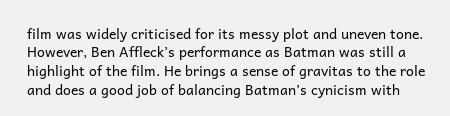film was widely criticised for its messy plot and uneven tone. However, Ben Affleck’s performance as Batman was still a highlight of the film. He brings a sense of gravitas to the role and does a good job of balancing Batman’s cynicism with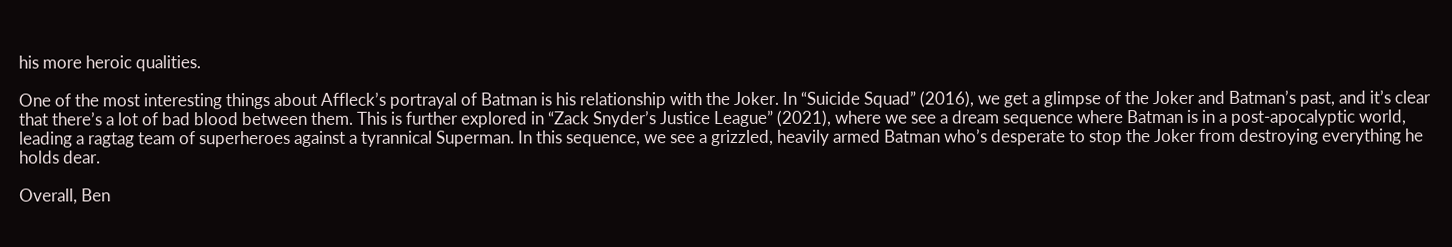his more heroic qualities.

One of the most interesting things about Affleck’s portrayal of Batman is his relationship with the Joker. In “Suicide Squad” (2016), we get a glimpse of the Joker and Batman’s past, and it’s clear that there’s a lot of bad blood between them. This is further explored in “Zack Snyder’s Justice League” (2021), where we see a dream sequence where Batman is in a post-apocalyptic world, leading a ragtag team of superheroes against a tyrannical Superman. In this sequence, we see a grizzled, heavily armed Batman who’s desperate to stop the Joker from destroying everything he holds dear.

Overall, Ben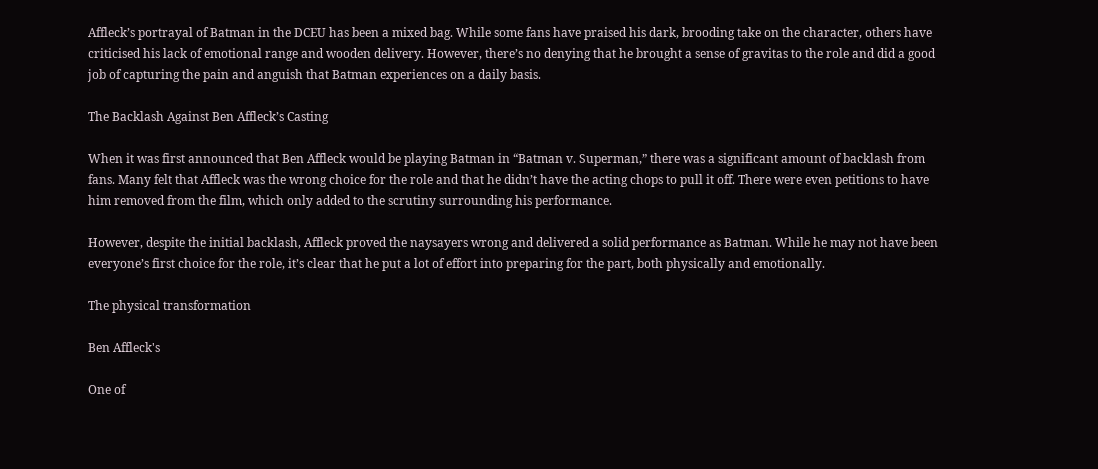Affleck’s portrayal of Batman in the DCEU has been a mixed bag. While some fans have praised his dark, brooding take on the character, others have criticised his lack of emotional range and wooden delivery. However, there’s no denying that he brought a sense of gravitas to the role and did a good job of capturing the pain and anguish that Batman experiences on a daily basis.

The Backlash Against Ben Affleck’s Casting

When it was first announced that Ben Affleck would be playing Batman in “Batman v. Superman,” there was a significant amount of backlash from fans. Many felt that Affleck was the wrong choice for the role and that he didn’t have the acting chops to pull it off. There were even petitions to have him removed from the film, which only added to the scrutiny surrounding his performance.

However, despite the initial backlash, Affleck proved the naysayers wrong and delivered a solid performance as Batman. While he may not have been everyone’s first choice for the role, it’s clear that he put a lot of effort into preparing for the part, both physically and emotionally.

The physical transformation

Ben Affleck's

One of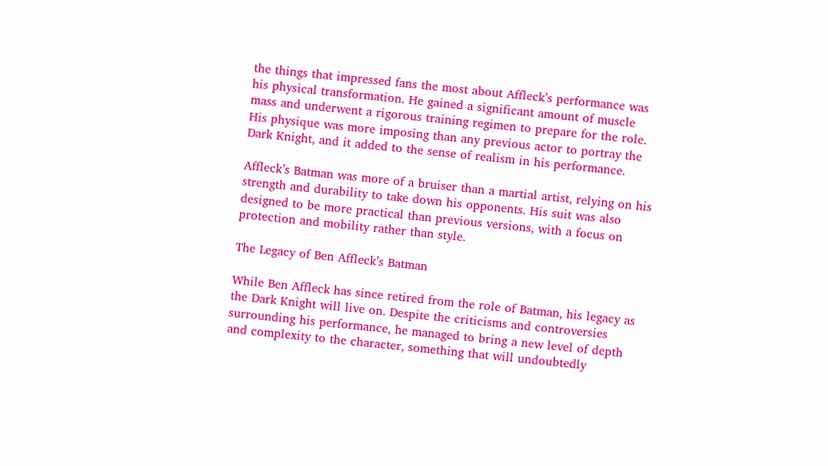the things that impressed fans the most about Affleck’s performance was his physical transformation. He gained a significant amount of muscle mass and underwent a rigorous training regimen to prepare for the role. His physique was more imposing than any previous actor to portray the Dark Knight, and it added to the sense of realism in his performance.

Affleck’s Batman was more of a bruiser than a martial artist, relying on his strength and durability to take down his opponents. His suit was also designed to be more practical than previous versions, with a focus on protection and mobility rather than style.

The Legacy of Ben Affleck’s Batman

While Ben Affleck has since retired from the role of Batman, his legacy as the Dark Knight will live on. Despite the criticisms and controversies surrounding his performance, he managed to bring a new level of depth and complexity to the character, something that will undoubtedly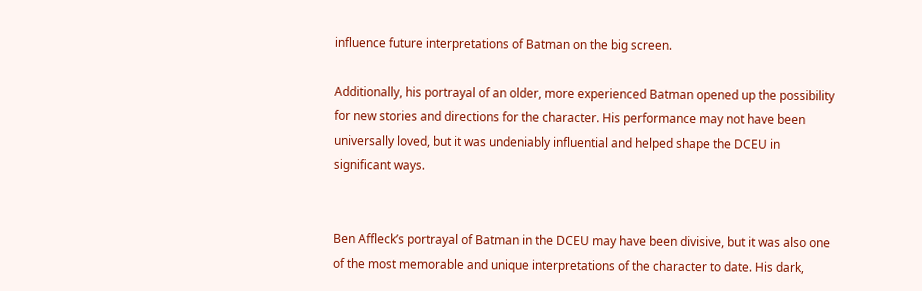influence future interpretations of Batman on the big screen.

Additionally, his portrayal of an older, more experienced Batman opened up the possibility for new stories and directions for the character. His performance may not have been universally loved, but it was undeniably influential and helped shape the DCEU in significant ways.


Ben Affleck’s portrayal of Batman in the DCEU may have been divisive, but it was also one of the most memorable and unique interpretations of the character to date. His dark,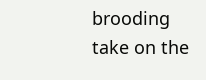brooding take on the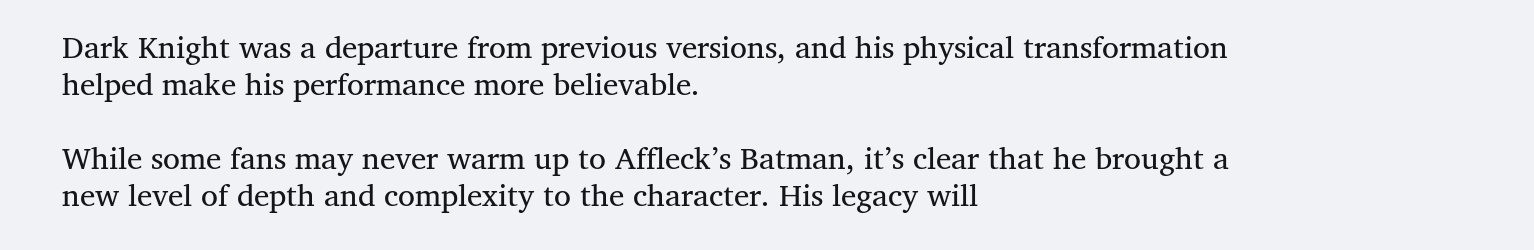Dark Knight was a departure from previous versions, and his physical transformation helped make his performance more believable.

While some fans may never warm up to Affleck’s Batman, it’s clear that he brought a new level of depth and complexity to the character. His legacy will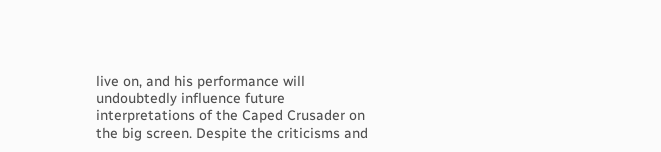live on, and his performance will undoubtedly influence future interpretations of the Caped Crusader on the big screen. Despite the criticisms and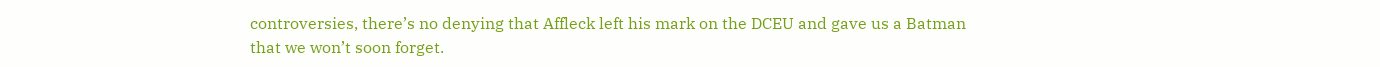controversies, there’s no denying that Affleck left his mark on the DCEU and gave us a Batman that we won’t soon forget.